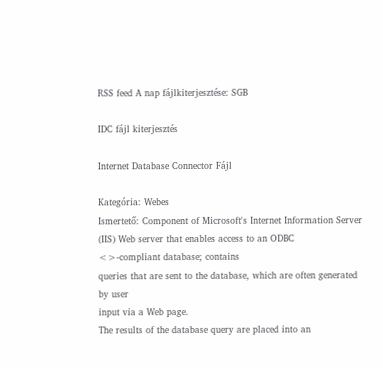RSS feed A nap fájlkiterjesztése: SGB

IDC fájl kiterjesztés

Internet Database Connector Fájl

Kategória: Webes
Ismertető: Component of Microsoft's Internet Information Server
(IIS) Web server that enables access to an ODBC
<>-compliant database; contains
queries that are sent to the database, which are often generated by user
input via a Web page.
The results of the database query are placed into an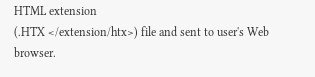HTML extension
(.HTX </extension/htx>) file and sent to user's Web browser.